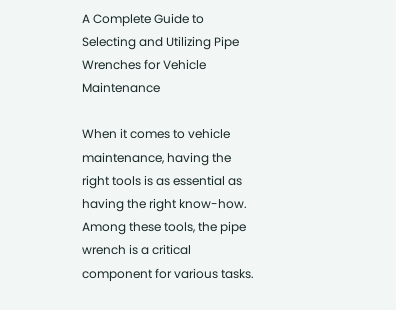A Complete Guide to Selecting and Utilizing Pipe Wrenches for Vehicle Maintenance

When it comes to vehicle maintenance, having the right tools is as essential as having the right know-how. Among these tools, the pipe wrench is a critical component for various tasks.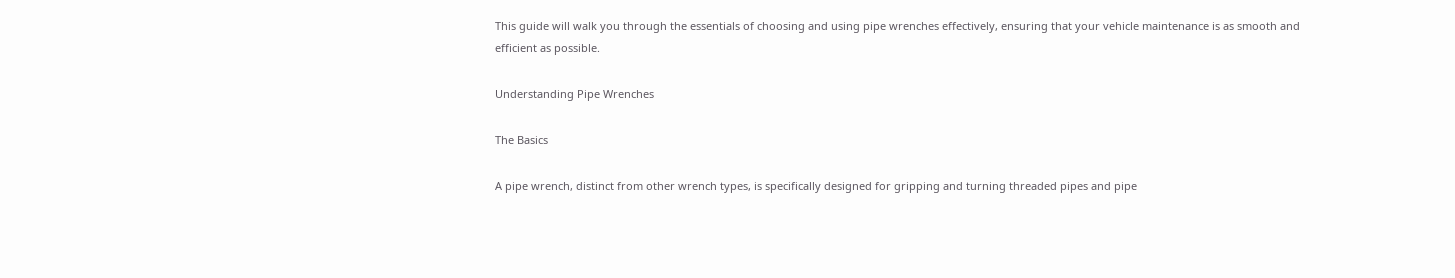This guide will walk you through the essentials of choosing and using pipe wrenches effectively, ensuring that your vehicle maintenance is as smooth and efficient as possible.

Understanding Pipe Wrenches

The Basics

A pipe wrench, distinct from other wrench types, is specifically designed for gripping and turning threaded pipes and pipe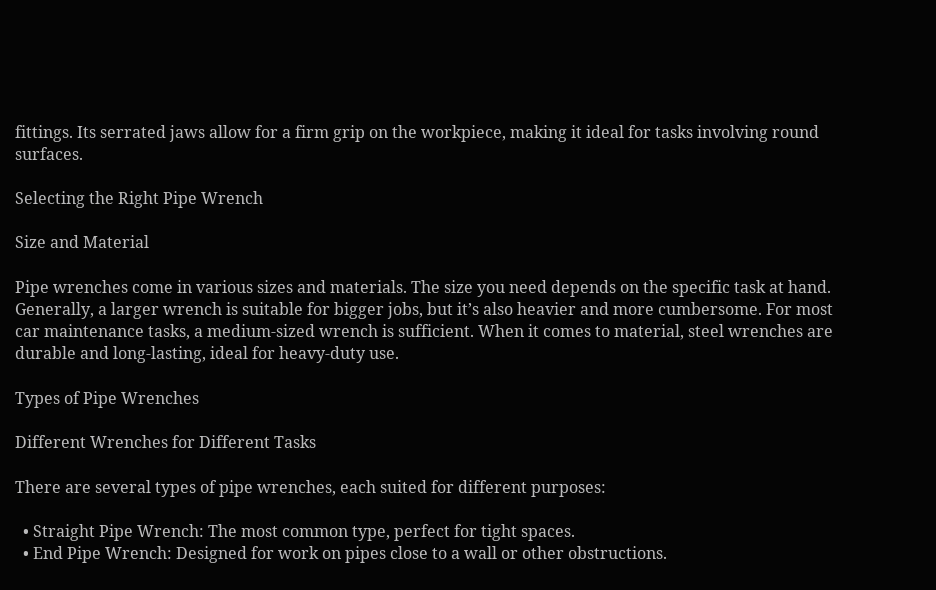fittings. Its serrated jaws allow for a firm grip on the workpiece, making it ideal for tasks involving round surfaces.

Selecting the Right Pipe Wrench

Size and Material

Pipe wrenches come in various sizes and materials. The size you need depends on the specific task at hand. Generally, a larger wrench is suitable for bigger jobs, but it’s also heavier and more cumbersome. For most car maintenance tasks, a medium-sized wrench is sufficient. When it comes to material, steel wrenches are durable and long-lasting, ideal for heavy-duty use.

Types of Pipe Wrenches

Different Wrenches for Different Tasks

There are several types of pipe wrenches, each suited for different purposes:

  • Straight Pipe Wrench: The most common type, perfect for tight spaces.
  • End Pipe Wrench: Designed for work on pipes close to a wall or other obstructions.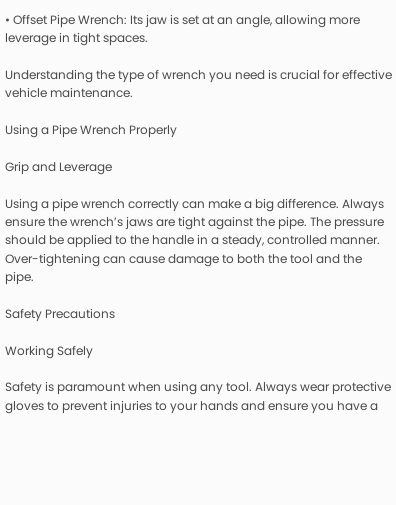• Offset Pipe Wrench: Its jaw is set at an angle, allowing more leverage in tight spaces.

Understanding the type of wrench you need is crucial for effective vehicle maintenance.

Using a Pipe Wrench Properly

Grip and Leverage

Using a pipe wrench correctly can make a big difference. Always ensure the wrench’s jaws are tight against the pipe. The pressure should be applied to the handle in a steady, controlled manner. Over-tightening can cause damage to both the tool and the pipe.

Safety Precautions

Working Safely

Safety is paramount when using any tool. Always wear protective gloves to prevent injuries to your hands and ensure you have a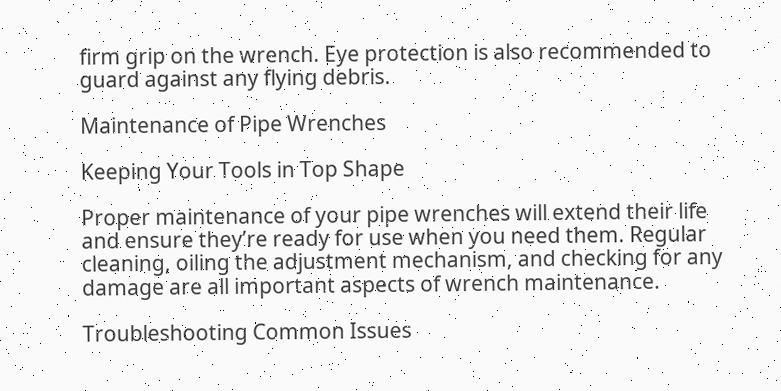firm grip on the wrench. Eye protection is also recommended to guard against any flying debris.

Maintenance of Pipe Wrenches

Keeping Your Tools in Top Shape

Proper maintenance of your pipe wrenches will extend their life and ensure they’re ready for use when you need them. Regular cleaning, oiling the adjustment mechanism, and checking for any damage are all important aspects of wrench maintenance.

Troubleshooting Common Issues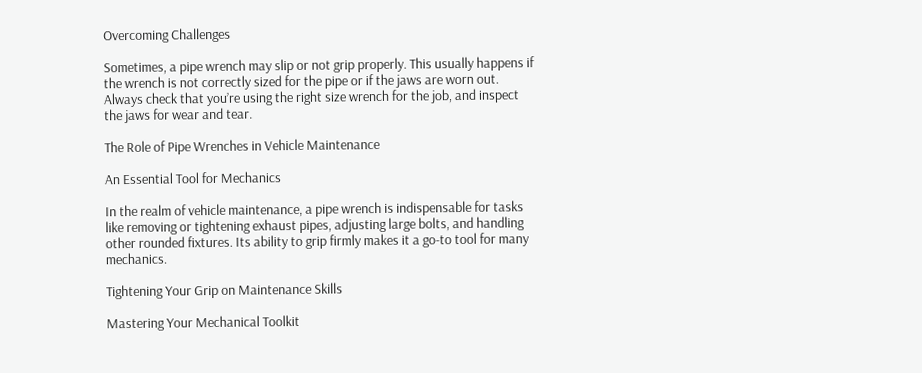Overcoming Challenges

Sometimes, a pipe wrench may slip or not grip properly. This usually happens if the wrench is not correctly sized for the pipe or if the jaws are worn out. Always check that you’re using the right size wrench for the job, and inspect the jaws for wear and tear.

The Role of Pipe Wrenches in Vehicle Maintenance

An Essential Tool for Mechanics

In the realm of vehicle maintenance, a pipe wrench is indispensable for tasks like removing or tightening exhaust pipes, adjusting large bolts, and handling other rounded fixtures. Its ability to grip firmly makes it a go-to tool for many mechanics.

Tightening Your Grip on Maintenance Skills

Mastering Your Mechanical Toolkit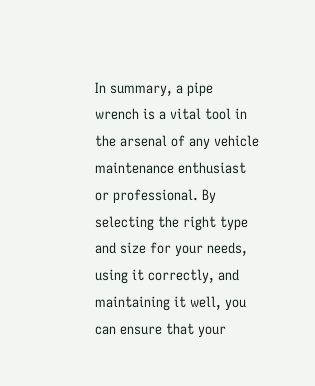In summary, a pipe wrench is a vital tool in the arsenal of any vehicle maintenance enthusiast or professional. By selecting the right type and size for your needs, using it correctly, and maintaining it well, you can ensure that your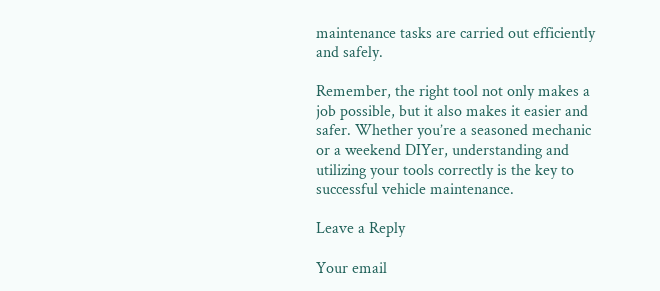maintenance tasks are carried out efficiently and safely.

Remember, the right tool not only makes a job possible, but it also makes it easier and safer. Whether you’re a seasoned mechanic or a weekend DIYer, understanding and utilizing your tools correctly is the key to successful vehicle maintenance.

Leave a Reply

Your email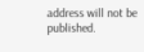address will not be published.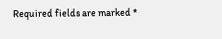Required fields are marked *